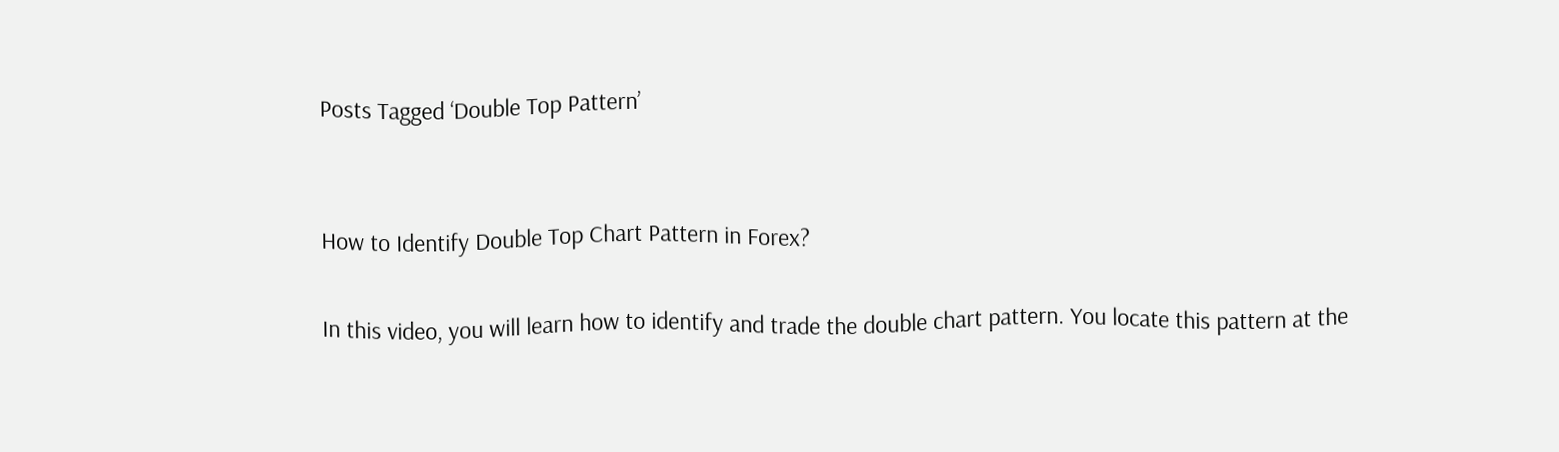Posts Tagged ‘Double Top Pattern’


How to Identify Double Top Chart Pattern in Forex?

In this video, you will learn how to identify and trade the double chart pattern. You locate this pattern at the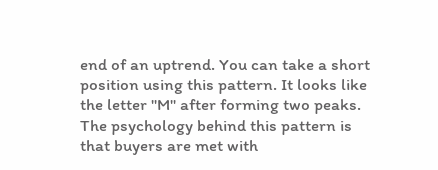end of an uptrend. You can take a short position using this pattern. It looks like the letter "M" after forming two peaks. The psychology behind this pattern is that buyers are met with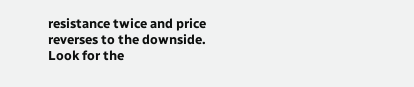resistance twice and price reverses to the downside. Look for the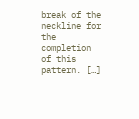break of the neckline for the completion of this pattern. […]